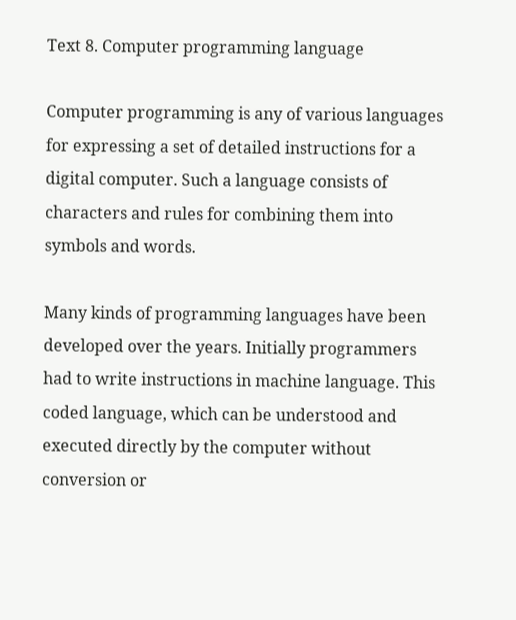Text 8. Computer programming language

Computer programming is any of various languages for expressing a set of detailed instructions for a digital computer. Such a language consists of characters and rules for combining them into symbols and words.

Many kinds of programming languages have been developed over the years. Initially programmers had to write instructions in machine language. This coded language, which can be understood and executed directly by the computer without conversion or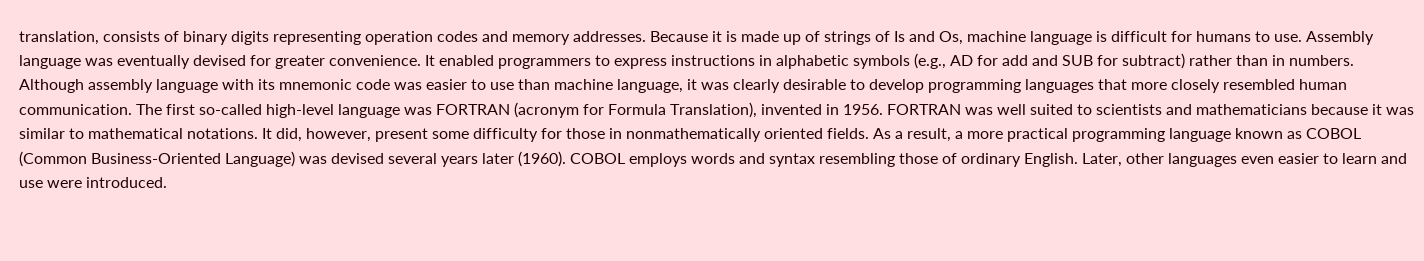translation, consists of binary digits representing operation codes and memory addresses. Because it is made up of strings of Is and Os, machine language is difficult for humans to use. Assembly language was eventually devised for greater convenience. It enabled programmers to express instructions in alphabetic symbols (e.g., AD for add and SUB for subtract) rather than in numbers. Although assembly language with its mnemonic code was easier to use than machine language, it was clearly desirable to develop programming languages that more closely resembled human communication. The first so-called high-level language was FORTRAN (acronym for Formula Translation), invented in 1956. FORTRAN was well suited to scientists and mathematicians because it was similar to mathematical notations. It did, however, present some difficulty for those in nonmathematically oriented fields. As a result, a more practical programming language known as COBOL (Common Business-Oriented Language) was devised several years later (1960). COBOL employs words and syntax resembling those of ordinary English. Later, other languages even easier to learn and use were introduced.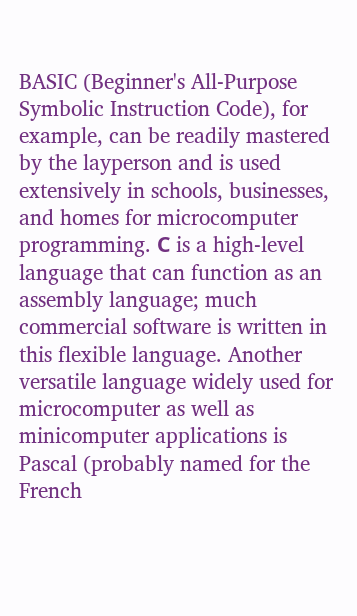BASIC (Beginner's All-Purpose Symbolic Instruction Code), for example, can be readily mastered by the layperson and is used extensively in schools, businesses, and homes for microcomputer programming. С is a high-level language that can function as an assembly language; much commercial software is written in this flexible language. Another versatile language widely used for microcomputer as well as minicomputer applications is Pascal (probably named for the French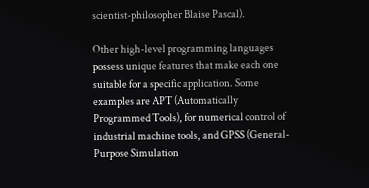scientist-philosopher Blaise Pascal).

Other high-level programming languages possess unique features that make each one suitable for a specific application. Some examples are APT (Automatically Programmed Tools), for numerical control of industrial machine tools, and GPSS (General-Purpose Simulation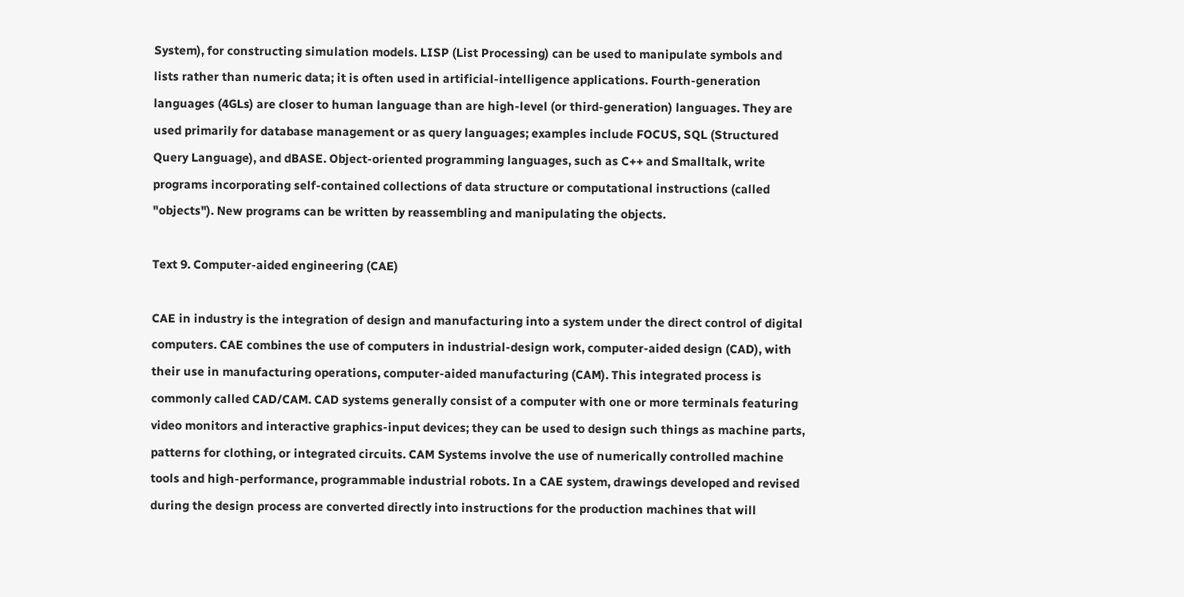System), for constructing simulation models. LISP (List Processing) can be used to manipulate symbols and lists rather than numeric data; it is often used in artificial-intelligence applications. Fourth-generation languages (4GLs) are closer to human language than are high-level (or third-generation) languages. They are used primarily for database management or as query languages; examples include FOCUS, SQL (Structured Query Language), and dBASE. Object-oriented programming languages, such as C++ and Smalltalk, write programs incorporating self-contained collections of data structure or computational instructions (called "objects"). New programs can be written by reassembling and manipulating the objects.

Text 9. Computer-aided engineering (CAE)

CAE in industry is the integration of design and manufacturing into a system under the direct control of digital computers. CAE combines the use of computers in industrial-design work, computer-aided design (CAD), with their use in manufacturing operations, computer-aided manufacturing (CAM). This integrated process is commonly called CAD/CAM. CAD systems generally consist of a computer with one or more terminals featuring video monitors and interactive graphics-input devices; they can be used to design such things as machine parts, patterns for clothing, or integrated circuits. CAM Systems involve the use of numerically controlled machine tools and high-performance, programmable industrial robots. In a CAE system, drawings developed and revised during the design process are converted directly into instructions for the production machines that will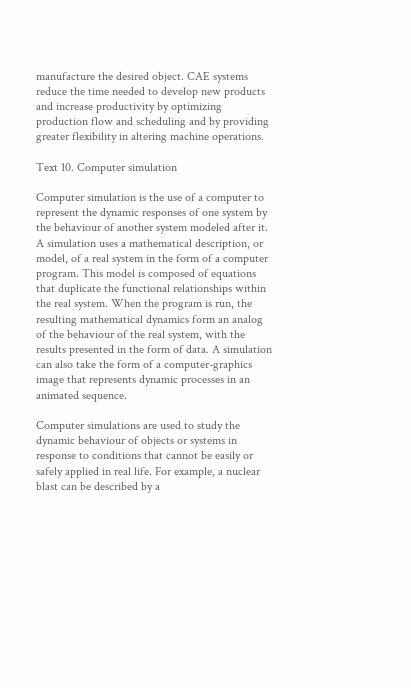manufacture the desired object. CAE systems reduce the time needed to develop new products and increase productivity by optimizing production flow and scheduling and by providing greater flexibility in altering machine operations.

Text 10. Computer simulation

Computer simulation is the use of a computer to represent the dynamic responses of one system by the behaviour of another system modeled after it. A simulation uses a mathematical description, or model, of a real system in the form of a computer program. This model is composed of equations that duplicate the functional relationships within the real system. When the program is run, the resulting mathematical dynamics form an analog of the behaviour of the real system, with the results presented in the form of data. A simulation can also take the form of a computer-graphics image that represents dynamic processes in an animated sequence.

Computer simulations are used to study the dynamic behaviour of objects or systems in response to conditions that cannot be easily or safely applied in real life. For example, a nuclear blast can be described by a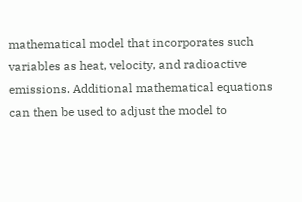mathematical model that incorporates such variables as heat, velocity, and radioactive emissions. Additional mathematical equations can then be used to adjust the model to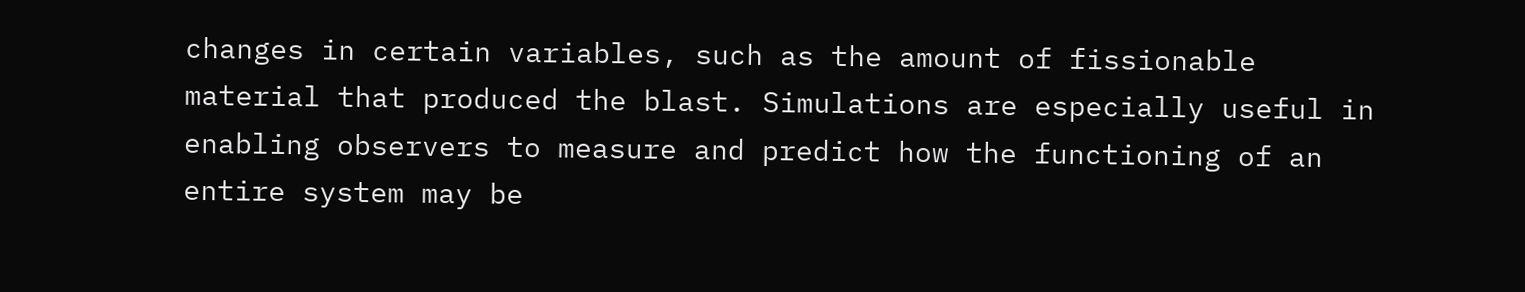changes in certain variables, such as the amount of fissionable material that produced the blast. Simulations are especially useful in enabling observers to measure and predict how the functioning of an entire system may be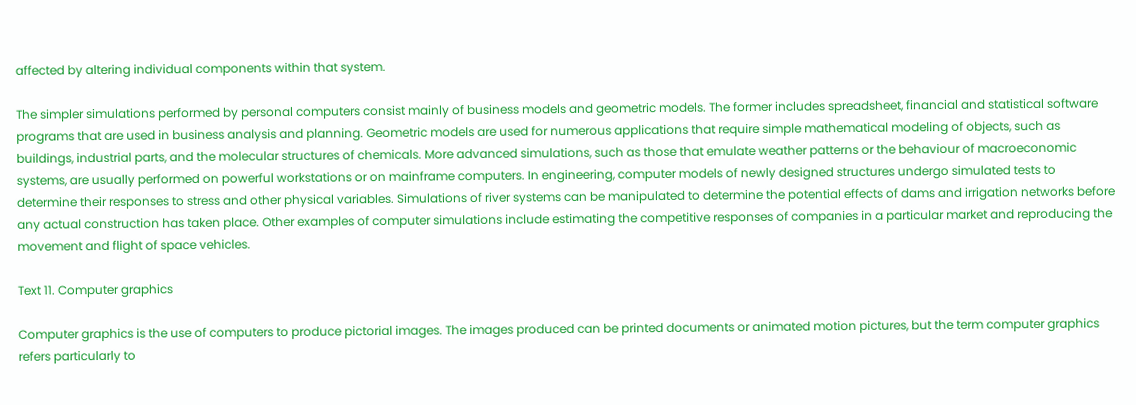affected by altering individual components within that system.

The simpler simulations performed by personal computers consist mainly of business models and geometric models. The former includes spreadsheet, financial and statistical software programs that are used in business analysis and planning. Geometric models are used for numerous applications that require simple mathematical modeling of objects, such as buildings, industrial parts, and the molecular structures of chemicals. More advanced simulations, such as those that emulate weather patterns or the behaviour of macroeconomic systems, are usually performed on powerful workstations or on mainframe computers. In engineering, computer models of newly designed structures undergo simulated tests to determine their responses to stress and other physical variables. Simulations of river systems can be manipulated to determine the potential effects of dams and irrigation networks before any actual construction has taken place. Other examples of computer simulations include estimating the competitive responses of companies in a particular market and reproducing the movement and flight of space vehicles.

Text 11. Computer graphics

Computer graphics is the use of computers to produce pictorial images. The images produced can be printed documents or animated motion pictures, but the term computer graphics refers particularly to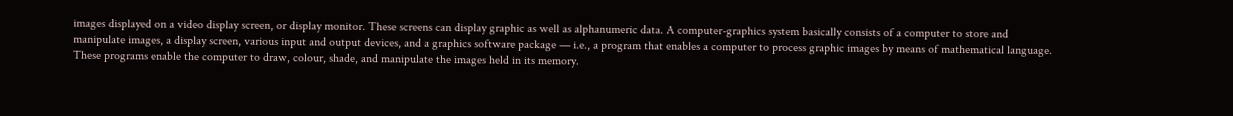images displayed on a video display screen, or display monitor. These screens can display graphic as well as alphanumeric data. A computer-graphics system basically consists of a computer to store and manipulate images, a display screen, various input and output devices, and a graphics software package — i.e., a program that enables a computer to process graphic images by means of mathematical language. These programs enable the computer to draw, colour, shade, and manipulate the images held in its memory.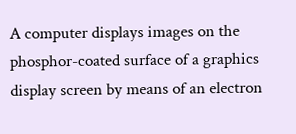A computer displays images on the phosphor-coated surface of a graphics display screen by means of an electron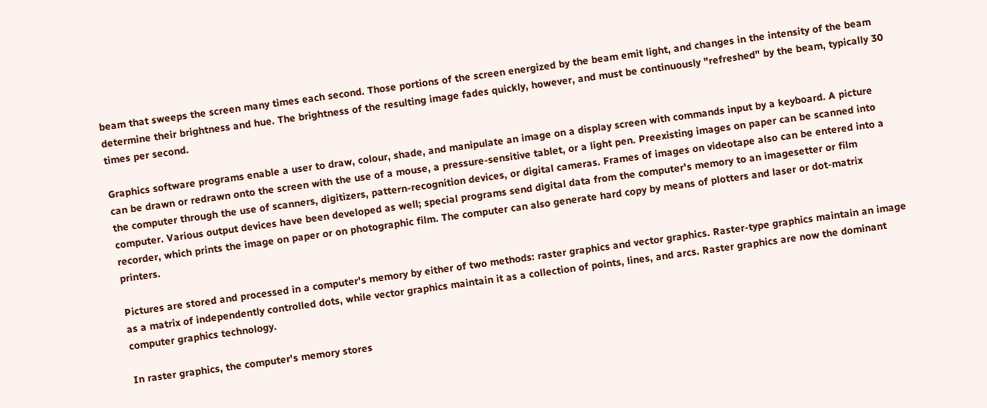beam that sweeps the screen many times each second. Those portions of the screen energized by the beam emit light, and changes in the intensity of the beam determine their brightness and hue. The brightness of the resulting image fades quickly, however, and must be continuously "refreshed" by the beam, typically 30 times per second.

Graphics software programs enable a user to draw, colour, shade, and manipulate an image on a display screen with commands input by a keyboard. A picture can be drawn or redrawn onto the screen with the use of a mouse, a pressure-sensitive tablet, or a light pen. Preexisting images on paper can be scanned into the computer through the use of scanners, digitizers, pattern-recognition devices, or digital cameras. Frames of images on videotape also can be entered into a computer. Various output devices have been developed as well; special programs send digital data from the computer's memory to an imagesetter or film recorder, which prints the image on paper or on photographic film. The computer can also generate hard copy by means of plotters and laser or dot-matrix printers.

Pictures are stored and processed in a computer's memory by either of two methods: raster graphics and vector graphics. Raster-type graphics maintain an image as a matrix of independently controlled dots, while vector graphics maintain it as a collection of points, lines, and arcs. Raster graphics are now the dominant computer graphics technology.

In raster graphics, the computer's memory stores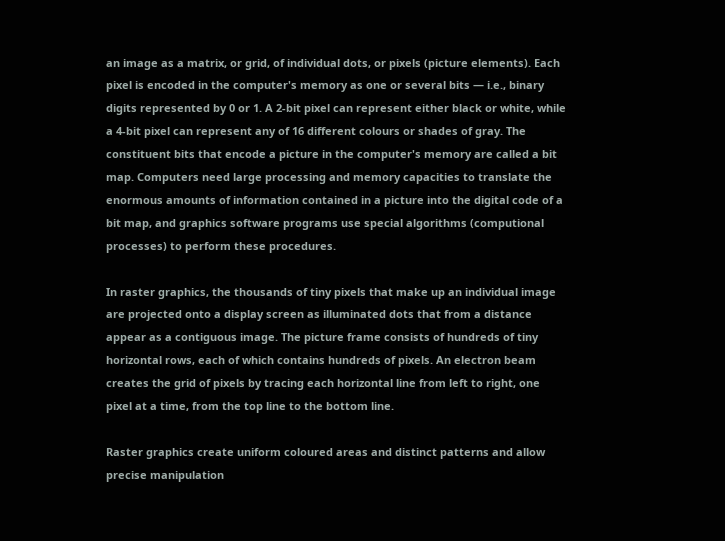an image as a matrix, or grid, of individual dots, or pixels (picture elements). Each pixel is encoded in the computer's memory as one or several bits — i.e., binary digits represented by 0 or 1. A 2-bit pixel can represent either black or white, while a 4-bit pixel can represent any of 16 different colours or shades of gray. The constituent bits that encode a picture in the computer's memory are called a bit map. Computers need large processing and memory capacities to translate the enormous amounts of information contained in a picture into the digital code of a bit map, and graphics software programs use special algorithms (computional processes) to perform these procedures.

In raster graphics, the thousands of tiny pixels that make up an individual image are projected onto a display screen as illuminated dots that from a distance appear as a contiguous image. The picture frame consists of hundreds of tiny horizontal rows, each of which contains hundreds of pixels. An electron beam creates the grid of pixels by tracing each horizontal line from left to right, one pixel at a time, from the top line to the bottom line.

Raster graphics create uniform coloured areas and distinct patterns and allow precise manipulation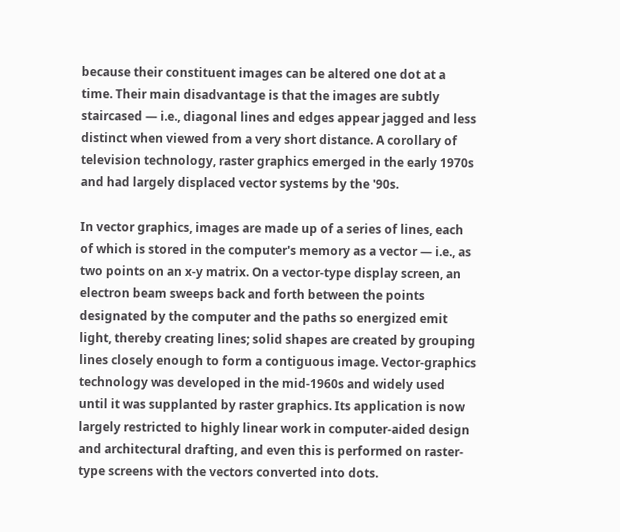because their constituent images can be altered one dot at a time. Their main disadvantage is that the images are subtly staircased — i.e., diagonal lines and edges appear jagged and less distinct when viewed from a very short distance. A corollary of television technology, raster graphics emerged in the early 1970s and had largely displaced vector systems by the '90s.

In vector graphics, images are made up of a series of lines, each of which is stored in the computer's memory as a vector — i.e., as two points on an x-y matrix. On a vector-type display screen, an electron beam sweeps back and forth between the points designated by the computer and the paths so energized emit light, thereby creating lines; solid shapes are created by grouping lines closely enough to form a contiguous image. Vector-graphics technology was developed in the mid-1960s and widely used until it was supplanted by raster graphics. Its application is now largely restricted to highly linear work in computer-aided design and architectural drafting, and even this is performed on raster-type screens with the vectors converted into dots.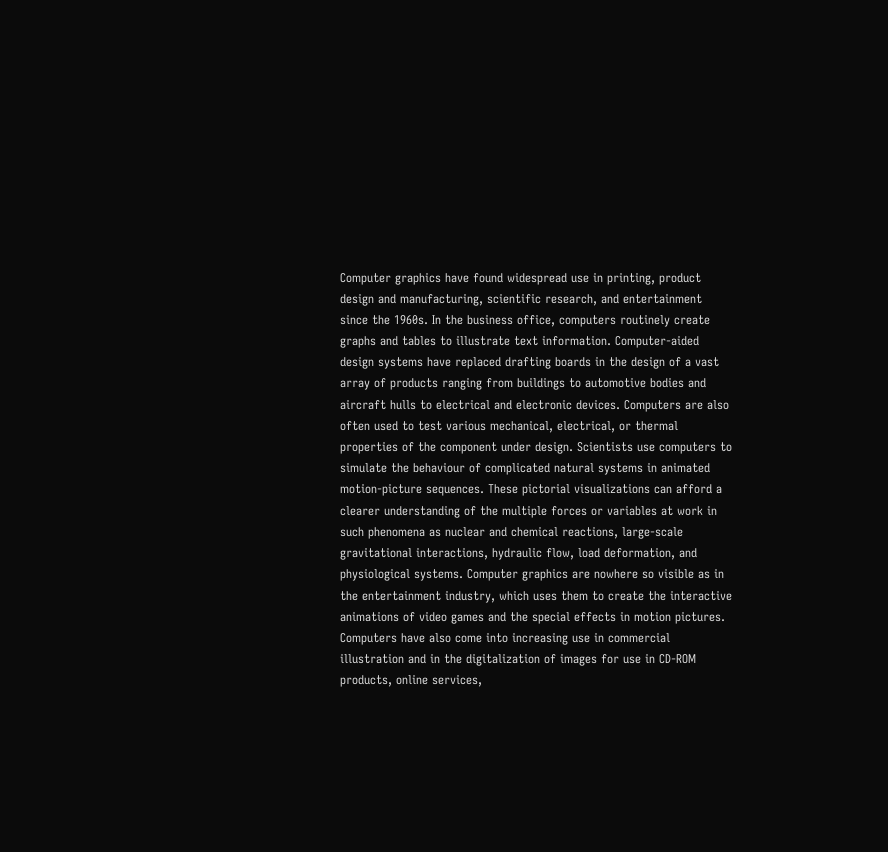Computer graphics have found widespread use in printing, product design and manufacturing, scientific research, and entertainment since the 1960s. In the business office, computers routinely create graphs and tables to illustrate text information. Computer-aided design systems have replaced drafting boards in the design of a vast array of products ranging from buildings to automotive bodies and aircraft hulls to electrical and electronic devices. Computers are also often used to test various mechanical, electrical, or thermal properties of the component under design. Scientists use computers to simulate the behaviour of complicated natural systems in animated motion-picture sequences. These pictorial visualizations can afford a clearer understanding of the multiple forces or variables at work in such phenomena as nuclear and chemical reactions, large-scale gravitational interactions, hydraulic flow, load deformation, and physiological systems. Computer graphics are nowhere so visible as in the entertainment industry, which uses them to create the interactive animations of video games and the special effects in motion pictures. Computers have also come into increasing use in commercial illustration and in the digitalization of images for use in CD-ROM products, online services,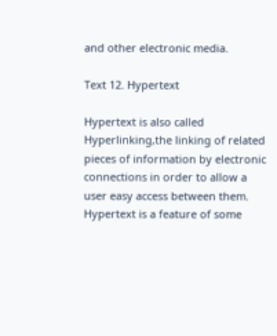and other electronic media.

Text 12. Hypertext

Hypertext is also called Hyperlinking,the linking of related pieces of information by electronic connections in order to allow a user easy access between them. Hypertext is a feature of some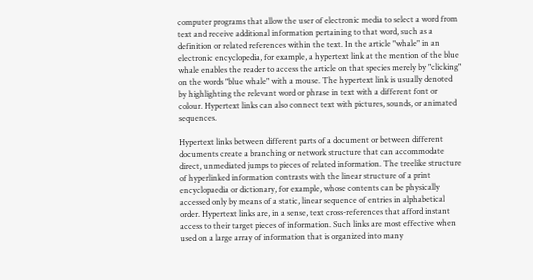computer programs that allow the user of electronic media to select a word from text and receive additional information pertaining to that word, such as a definition or related references within the text. In the article "whale" in an electronic encyclopedia, for example, a hypertext link at the mention of the blue whale enables the reader to access the article on that species merely by "clicking" on the words "blue whale" with a mouse. The hypertext link is usually denoted by highlighting the relevant word or phrase in text with a different font or colour. Hypertext links can also connect text with pictures, sounds, or animated sequences.

Hypertext links between different parts of a document or between different documents create a branching or network structure that can accommodate direct, unmediated jumps to pieces of related information. The treelike structure of hyperlinked information contrasts with the linear structure of a print encyclopaedia or dictionary, for example, whose contents can be physically accessed only by means of a static, linear sequence of entries in alphabetical order. Hypertext links are, in a sense, text cross-references that afford instant access to their target pieces of information. Such links are most effective when used on a large array of information that is organized into many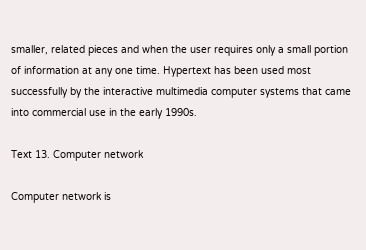smaller, related pieces and when the user requires only a small portion of information at any one time. Hypertext has been used most successfully by the interactive multimedia computer systems that came into commercial use in the early 1990s.

Text 13. Computer network

Computer network is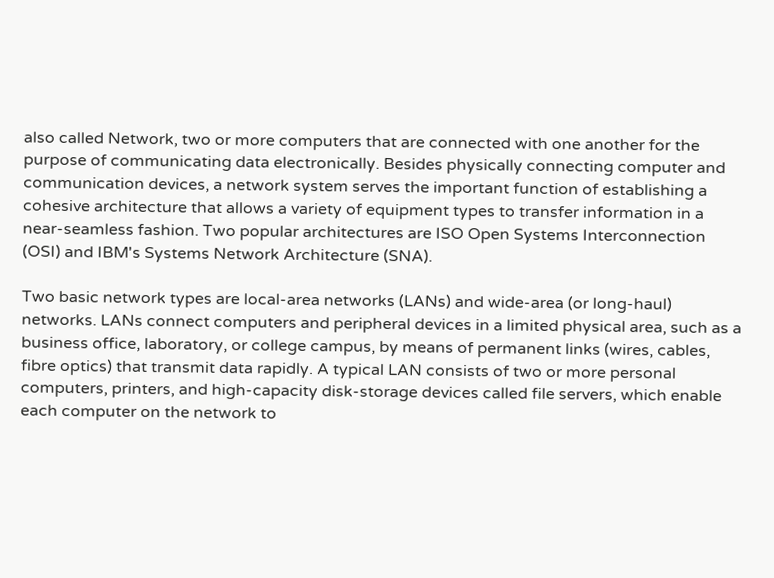also called Network, two or more computers that are connected with one another for the purpose of communicating data electronically. Besides physically connecting computer and communication devices, a network system serves the important function of establishing a cohesive architecture that allows a variety of equipment types to transfer information in a near-seamless fashion. Two popular architectures are ISO Open Systems Interconnection (OSI) and IBM's Systems Network Architecture (SNA).

Two basic network types are local-area networks (LANs) and wide-area (or long-haul) networks. LANs connect computers and peripheral devices in a limited physical area, such as a business office, laboratory, or college campus, by means of permanent links (wires, cables, fibre optics) that transmit data rapidly. A typical LAN consists of two or more personal computers, printers, and high-capacity disk-storage devices called file servers, which enable each computer on the network to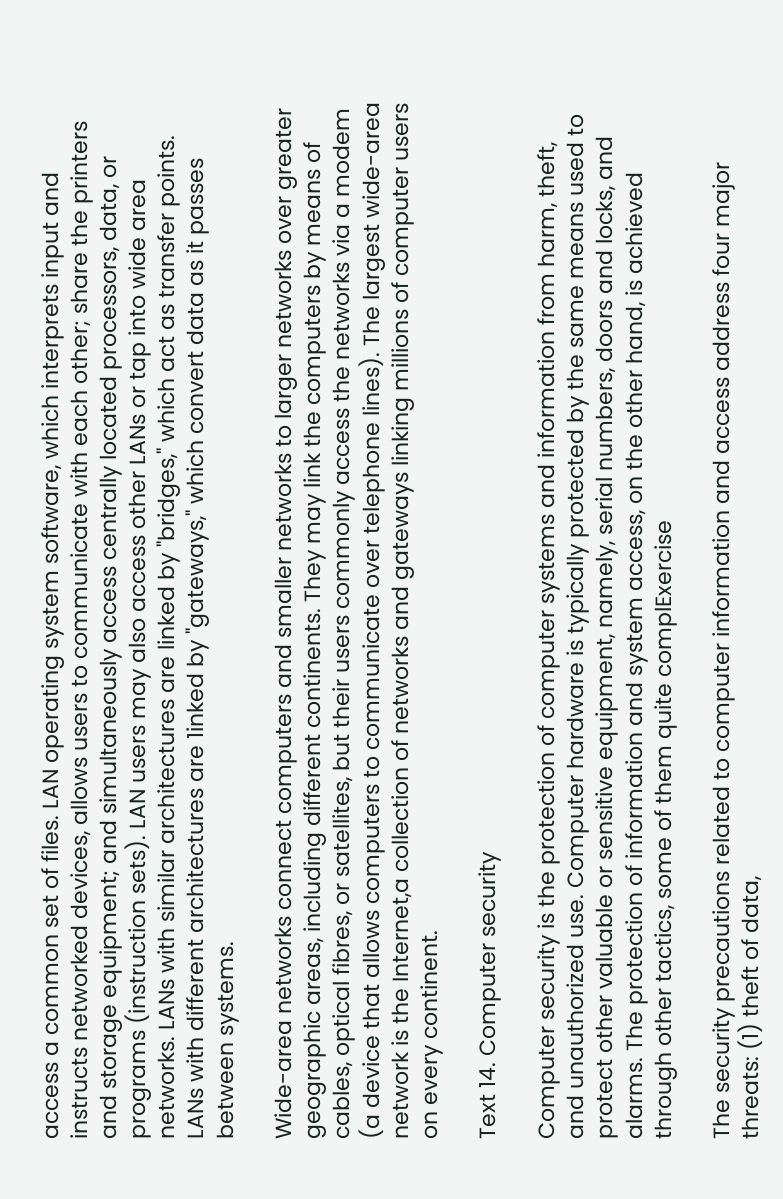access a common set of files. LAN operating system software, which interprets input and instructs networked devices, allows users to communicate with each other; share the printers and storage equipment; and simultaneously access centrally located processors, data, or programs (instruction sets). LAN users may also access other LANs or tap into wide area networks. LANs with similar architectures are linked by "bridges," which act as transfer points. LANs with different architectures are 1inked by "gateways," which convert data as it passes between systems.

Wide-area networks connect computers and smaller networks to larger networks over greater geographic areas, including different continents. They may link the computers by means of cables, optical fibres, or satellites, but their users commonly access the networks via a modem (a device that allows computers to communicate over telephone lines). The largest wide-area network is the Internet,a collection of networks and gateways linking millions of computer users on every continent.

Text 14. Computer security

Computer security is the protection of computer systems and information from harm, theft, and unauthorized use. Computer hardware is typically protected by the same means used to protect other valuable or sensitive equipment, namely, serial numbers, doors and locks, and alarms. The protection of information and system access, on the other hand, is achieved through other tactics, some of them quite complExercise

The security precautions related to computer information and access address four major threats: (1) theft of data,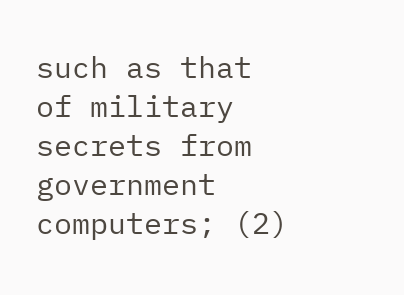such as that of military secrets from government computers; (2)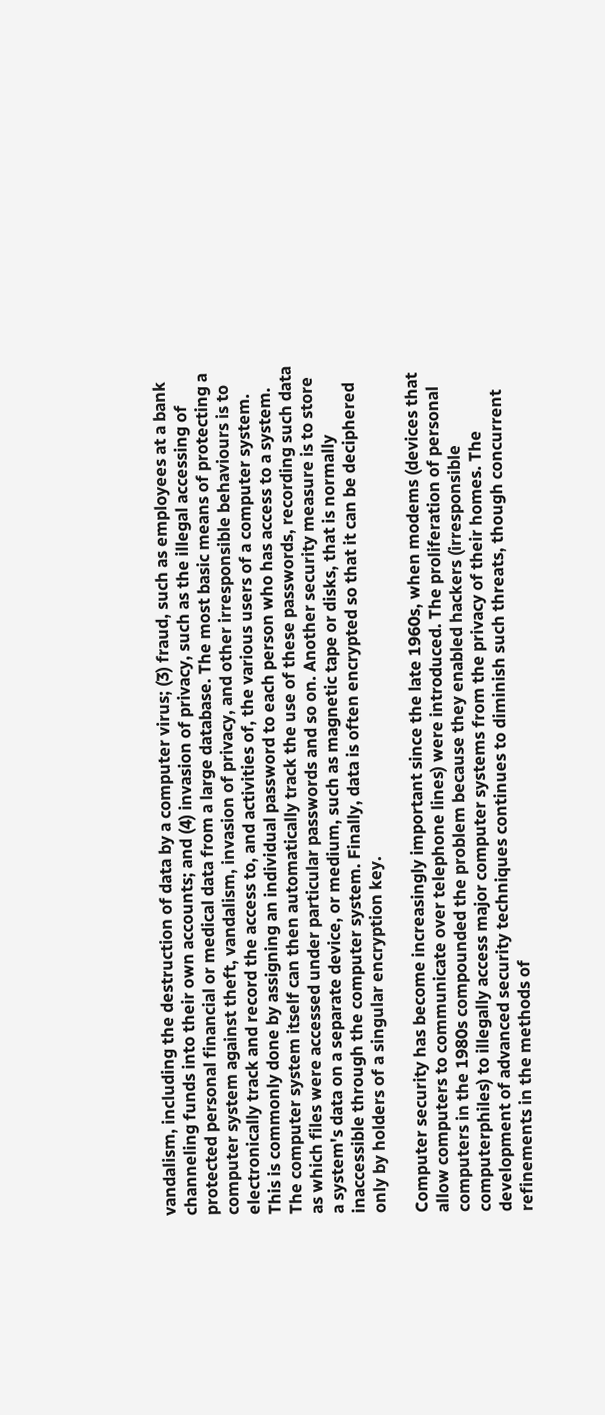vandalism, including the destruction of data by a computer virus; (3) fraud, such as employees at a bank channeling funds into their own accounts; and (4) invasion of privacy, such as the illegal accessing of protected personal financial or medical data from a large database. The most basic means of protecting a computer system against theft, vandalism, invasion of privacy, and other irresponsible behaviours is to electronically track and record the access to, and activities of, the various users of a computer system. This is commonly done by assigning an individual password to each person who has access to a system. The computer system itself can then automatically track the use of these passwords, recording such data as which files were accessed under particular passwords and so on. Another security measure is to store a system's data on a separate device, or medium, such as magnetic tape or disks, that is normally inaccessible through the computer system. Finally, data is often encrypted so that it can be deciphered only by holders of a singular encryption key.

Computer security has become increasingly important since the late 1960s, when modems (devices that allow computers to communicate over telephone lines) were introduced. The proliferation of personal computers in the 1980s compounded the problem because they enabled hackers (irresponsible computerphiles) to illegally access major computer systems from the privacy of their homes. The development of advanced security techniques continues to diminish such threats, though concurrent refinements in the methods of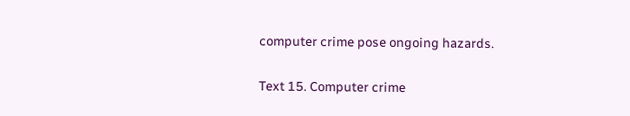computer crime pose ongoing hazards.

Text 15. Computer crime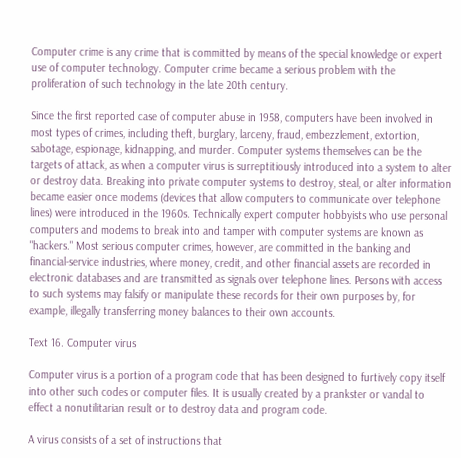Computer crime is any crime that is committed by means of the special knowledge or expert use of computer technology. Computer crime became a serious problem with the proliferation of such technology in the late 20th century.

Since the first reported case of computer abuse in 1958, computers have been involved in most types of crimes, including theft, burglary, larceny, fraud, embezzlement, extortion, sabotage, espionage, kidnapping, and murder. Computer systems themselves can be the targets of attack, as when a computer virus is surreptitiously introduced into a system to alter or destroy data. Breaking into private computer systems to destroy, steal, or alter information became easier once modems (devices that allow computers to communicate over telephone lines) were introduced in the 1960s. Technically expert computer hobbyists who use personal computers and modems to break into and tamper with computer systems are known as "hackers." Most serious computer crimes, however, are committed in the banking and financial-service industries, where money, credit, and other financial assets are recorded in electronic databases and are transmitted as signals over telephone lines. Persons with access to such systems may falsify or manipulate these records for their own purposes by, for example, illegally transferring money balances to their own accounts.

Text 16. Computer virus

Computer virus is a portion of a program code that has been designed to furtively copy itself into other such codes or computer files. It is usually created by a prankster or vandal to effect a nonutilitarian result or to destroy data and program code.

A virus consists of a set of instructions that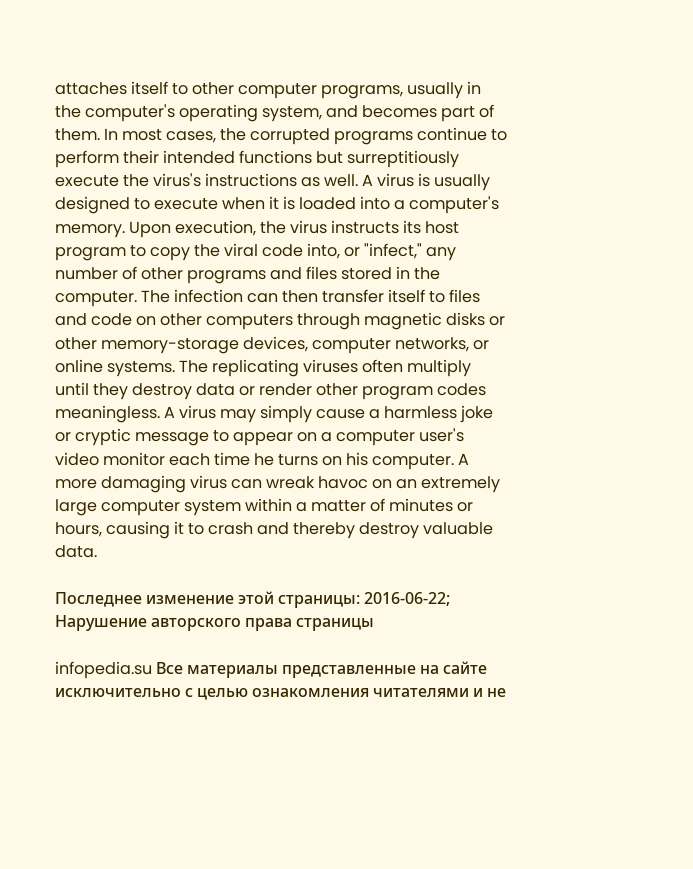attaches itself to other computer programs, usually in the computer's operating system, and becomes part of them. In most cases, the corrupted programs continue to perform their intended functions but surreptitiously execute the virus's instructions as well. A virus is usually designed to execute when it is loaded into a computer's memory. Upon execution, the virus instructs its host program to copy the viral code into, or "infect," any number of other programs and files stored in the computer. The infection can then transfer itself to files and code on other computers through magnetic disks or other memory-storage devices, computer networks, or online systems. The replicating viruses often multiply until they destroy data or render other program codes meaningless. A virus may simply cause a harmless joke or cryptic message to appear on a computer user's video monitor each time he turns on his computer. A more damaging virus can wreak havoc on an extremely large computer system within a matter of minutes or hours, causing it to crash and thereby destroy valuable data.

Последнее изменение этой страницы: 2016-06-22; Нарушение авторского права страницы

infopedia.su Все материалы представленные на сайте исключительно с целью ознакомления читателями и не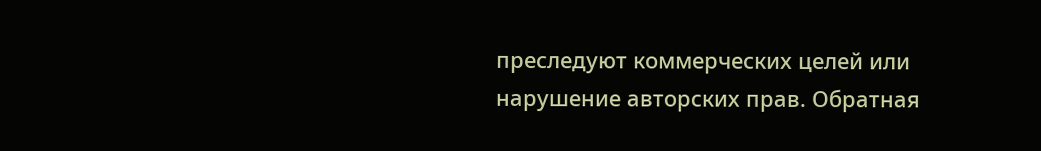преследуют коммерческих целей или нарушение авторских прав. Обратная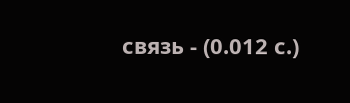связь - (0.012 с.)